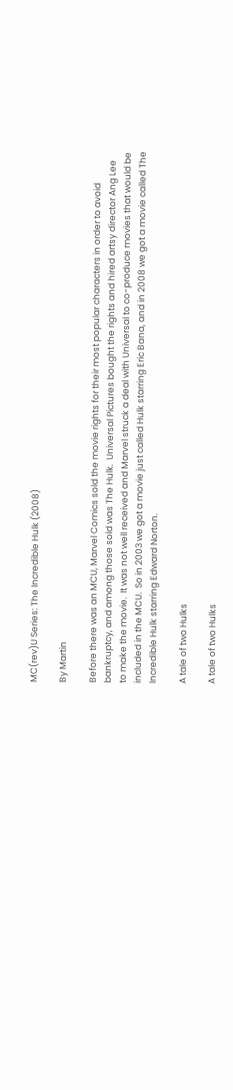MC(rev)U Series: The Incredible Hulk (2008)

By Martin

Before there was an MCU, Marvel Comics sold the movie rights for their most popular characters in order to avoid bankruptcy, and among those sold was The Hulk.  Universal Pictures bought the rights and hired artsy director Ang Lee to make the movie.  It was not well received and Marvel struck a deal with Universal to co-produce movies that would be included in the MCU.  So in 2003 we got a movie just called Hulk starring Eric Bana, and in 2008 we got a movie called The Incredible Hulk starring Edward Norton.

A tale of two Hulks

A tale of two Hulks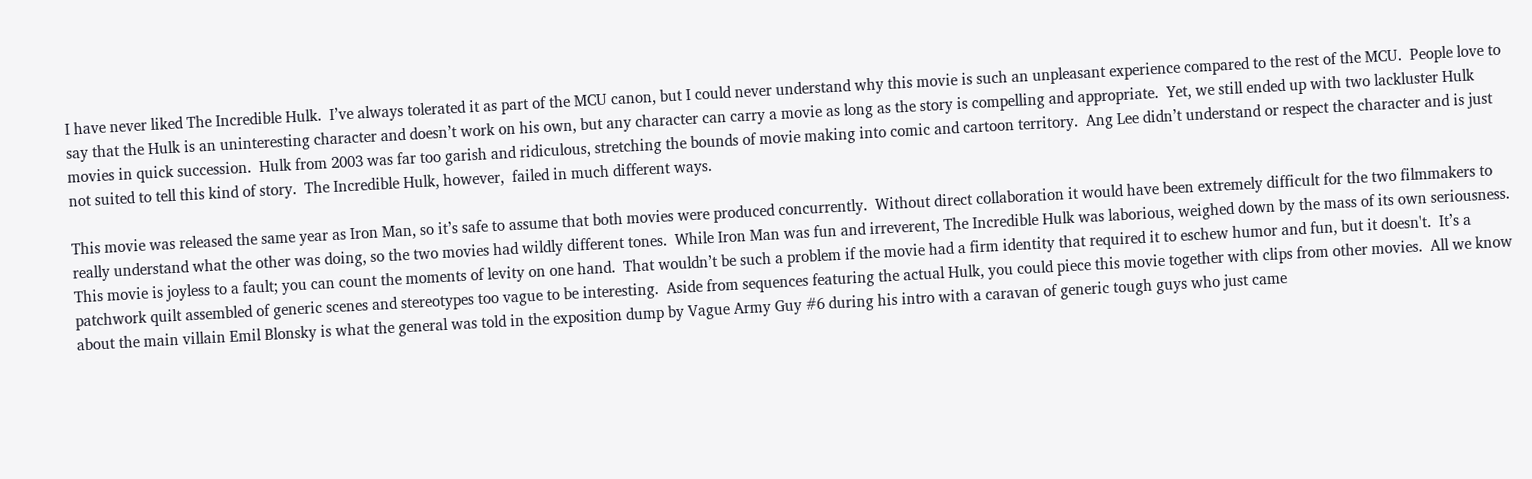I have never liked The Incredible Hulk.  I’ve always tolerated it as part of the MCU canon, but I could never understand why this movie is such an unpleasant experience compared to the rest of the MCU.  People love to say that the Hulk is an uninteresting character and doesn’t work on his own, but any character can carry a movie as long as the story is compelling and appropriate.  Yet, we still ended up with two lackluster Hulk movies in quick succession.  Hulk from 2003 was far too garish and ridiculous, stretching the bounds of movie making into comic and cartoon territory.  Ang Lee didn’t understand or respect the character and is just not suited to tell this kind of story.  The Incredible Hulk, however,  failed in much different ways.

This movie was released the same year as Iron Man, so it’s safe to assume that both movies were produced concurrently.  Without direct collaboration it would have been extremely difficult for the two filmmakers to really understand what the other was doing, so the two movies had wildly different tones.  While Iron Man was fun and irreverent, The Incredible Hulk was laborious, weighed down by the mass of its own seriousness.  This movie is joyless to a fault; you can count the moments of levity on one hand.  That wouldn’t be such a problem if the movie had a firm identity that required it to eschew humor and fun, but it doesn't.  It’s a patchwork quilt assembled of generic scenes and stereotypes too vague to be interesting.  Aside from sequences featuring the actual Hulk, you could piece this movie together with clips from other movies.  All we know about the main villain Emil Blonsky is what the general was told in the exposition dump by Vague Army Guy #6 during his intro with a caravan of generic tough guys who just came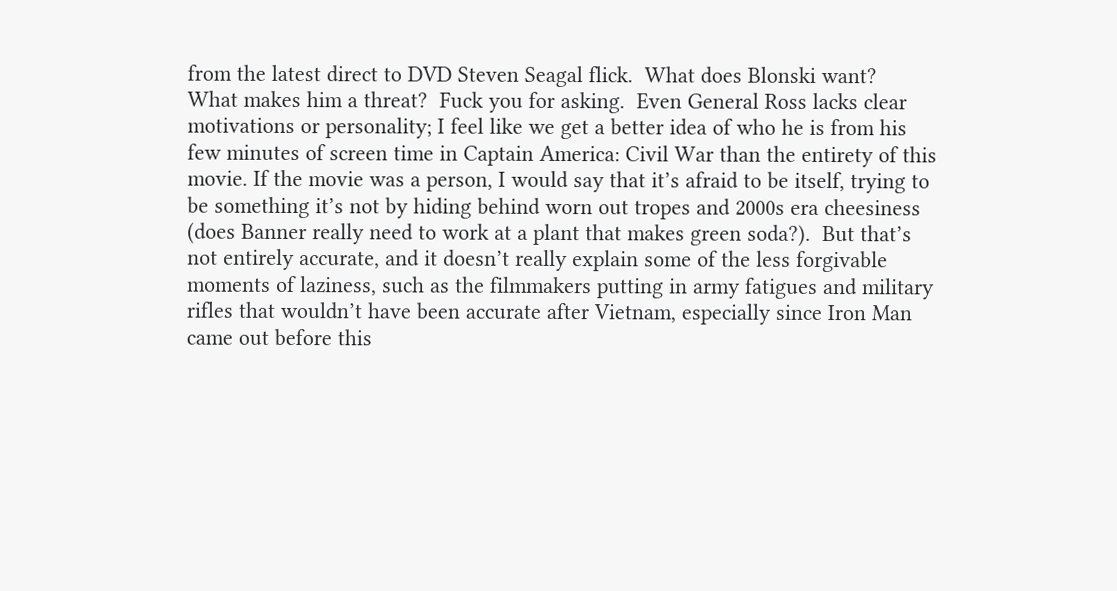from the latest direct to DVD Steven Seagal flick.  What does Blonski want?  What makes him a threat?  Fuck you for asking.  Even General Ross lacks clear motivations or personality; I feel like we get a better idea of who he is from his few minutes of screen time in Captain America: Civil War than the entirety of this movie. If the movie was a person, I would say that it’s afraid to be itself, trying to be something it’s not by hiding behind worn out tropes and 2000s era cheesiness (does Banner really need to work at a plant that makes green soda?).  But that’s not entirely accurate, and it doesn’t really explain some of the less forgivable moments of laziness, such as the filmmakers putting in army fatigues and military rifles that wouldn’t have been accurate after Vietnam, especially since Iron Man came out before this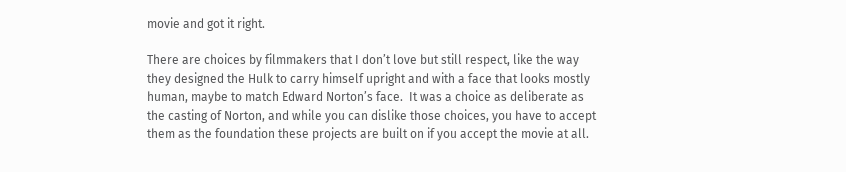movie and got it right.

There are choices by filmmakers that I don’t love but still respect, like the way they designed the Hulk to carry himself upright and with a face that looks mostly human, maybe to match Edward Norton’s face.  It was a choice as deliberate as the casting of Norton, and while you can dislike those choices, you have to accept them as the foundation these projects are built on if you accept the movie at all.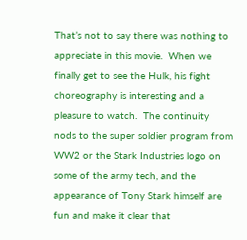That’s not to say there was nothing to appreciate in this movie.  When we finally get to see the Hulk, his fight choreography is interesting and a pleasure to watch.  The continuity nods to the super soldier program from WW2 or the Stark Industries logo on some of the army tech, and the appearance of Tony Stark himself are fun and make it clear that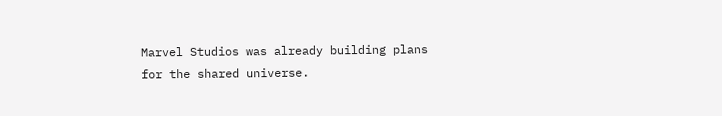Marvel Studios was already building plans for the shared universe.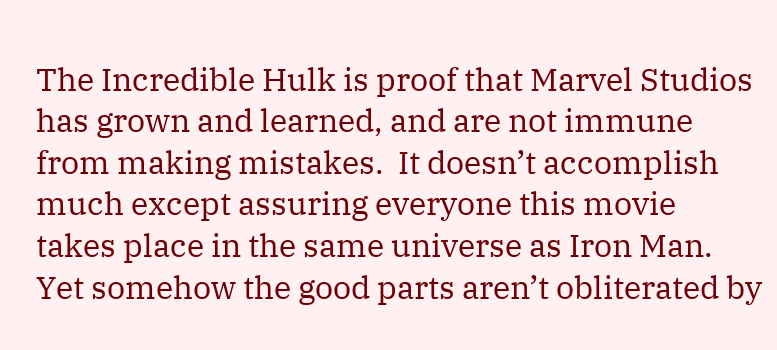The Incredible Hulk is proof that Marvel Studios has grown and learned, and are not immune from making mistakes.  It doesn’t accomplish much except assuring everyone this movie takes place in the same universe as Iron Man.  Yet somehow the good parts aren’t obliterated by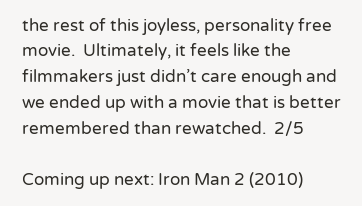the rest of this joyless, personality free movie.  Ultimately, it feels like the filmmakers just didn’t care enough and we ended up with a movie that is better remembered than rewatched.  2/5

Coming up next: Iron Man 2 (2010)